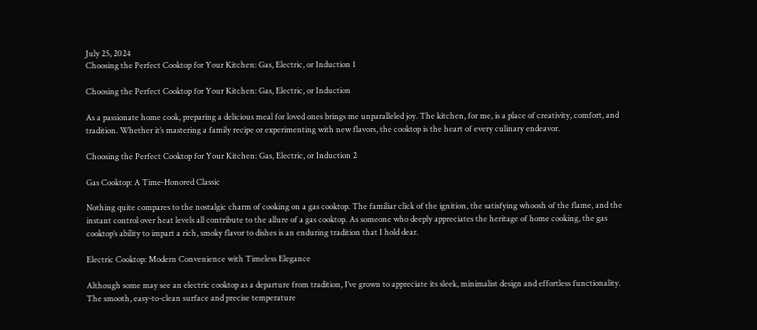July 25, 2024
Choosing the Perfect Cooktop for Your Kitchen: Gas, Electric, or Induction 1

Choosing the Perfect Cooktop for Your Kitchen: Gas, Electric, or Induction

As a passionate home cook, preparing a delicious meal for loved ones brings me unparalleled joy. The kitchen, for me, is a place of creativity, comfort, and tradition. Whether it’s mastering a family recipe or experimenting with new flavors, the cooktop is the heart of every culinary endeavor.

Choosing the Perfect Cooktop for Your Kitchen: Gas, Electric, or Induction 2

Gas Cooktop: A Time-Honored Classic

Nothing quite compares to the nostalgic charm of cooking on a gas cooktop. The familiar click of the ignition, the satisfying whoosh of the flame, and the instant control over heat levels all contribute to the allure of a gas cooktop. As someone who deeply appreciates the heritage of home cooking, the gas cooktop’s ability to impart a rich, smoky flavor to dishes is an enduring tradition that I hold dear.

Electric Cooktop: Modern Convenience with Timeless Elegance

Although some may see an electric cooktop as a departure from tradition, I’ve grown to appreciate its sleek, minimalist design and effortless functionality. The smooth, easy-to-clean surface and precise temperature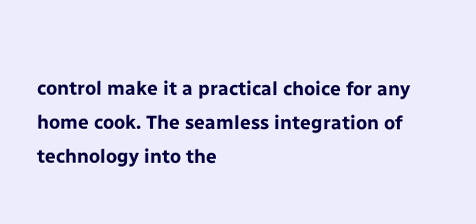control make it a practical choice for any home cook. The seamless integration of technology into the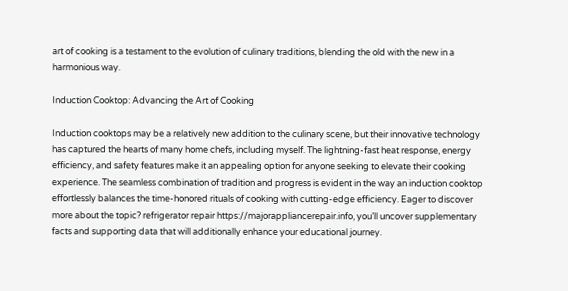art of cooking is a testament to the evolution of culinary traditions, blending the old with the new in a harmonious way.

Induction Cooktop: Advancing the Art of Cooking

Induction cooktops may be a relatively new addition to the culinary scene, but their innovative technology has captured the hearts of many home chefs, including myself. The lightning-fast heat response, energy efficiency, and safety features make it an appealing option for anyone seeking to elevate their cooking experience. The seamless combination of tradition and progress is evident in the way an induction cooktop effortlessly balances the time-honored rituals of cooking with cutting-edge efficiency. Eager to discover more about the topic? refrigerator repair https://majorappliancerepair.info, you’ll uncover supplementary facts and supporting data that will additionally enhance your educational journey.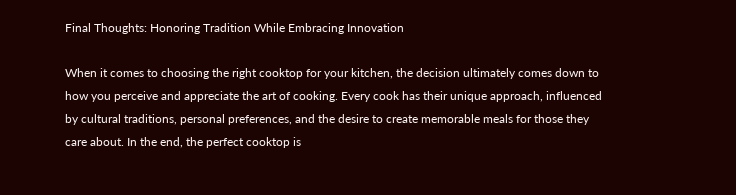Final Thoughts: Honoring Tradition While Embracing Innovation

When it comes to choosing the right cooktop for your kitchen, the decision ultimately comes down to how you perceive and appreciate the art of cooking. Every cook has their unique approach, influenced by cultural traditions, personal preferences, and the desire to create memorable meals for those they care about. In the end, the perfect cooktop is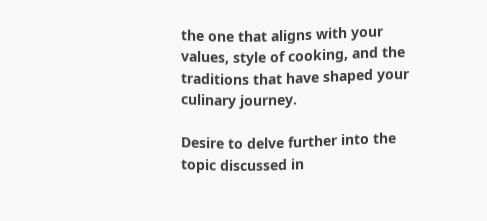the one that aligns with your values, style of cooking, and the traditions that have shaped your culinary journey.

Desire to delve further into the topic discussed in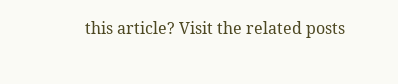this article? Visit the related posts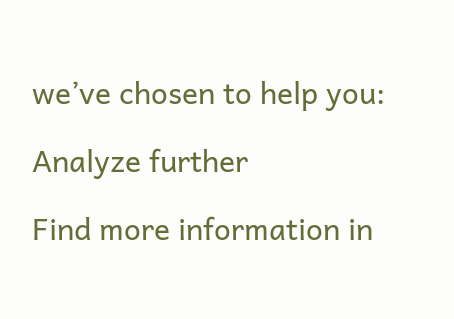we’ve chosen to help you:

Analyze further

Find more information in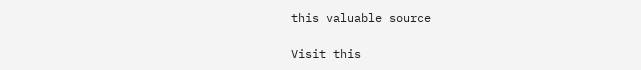this valuable source

Visit this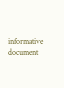informative document